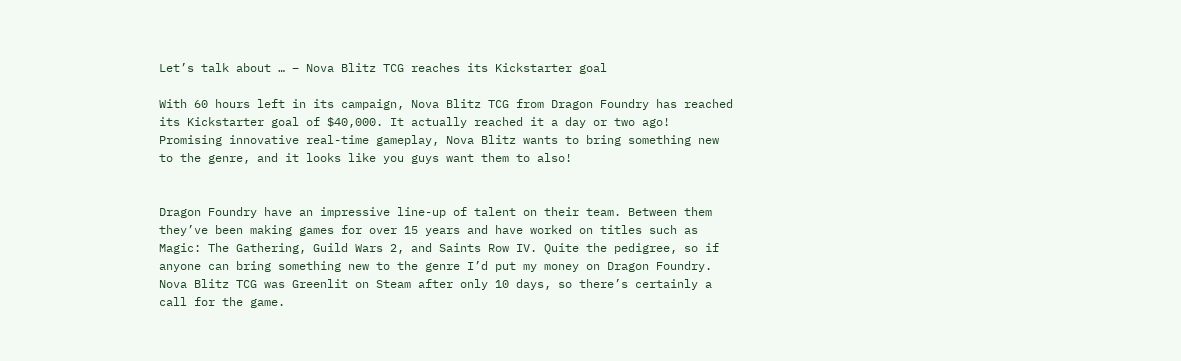Let’s talk about … – Nova Blitz TCG reaches its Kickstarter goal

With 60 hours left in its campaign, Nova Blitz TCG from Dragon Foundry has reached its Kickstarter goal of $40,000. It actually reached it a day or two ago! Promising innovative real-time gameplay, Nova Blitz wants to bring something new to the genre, and it looks like you guys want them to also!


Dragon Foundry have an impressive line-up of talent on their team. Between them they’ve been making games for over 15 years and have worked on titles such as Magic: The Gathering, Guild Wars 2, and Saints Row IV. Quite the pedigree, so if anyone can bring something new to the genre I’d put my money on Dragon Foundry. Nova Blitz TCG was Greenlit on Steam after only 10 days, so there’s certainly a call for the game.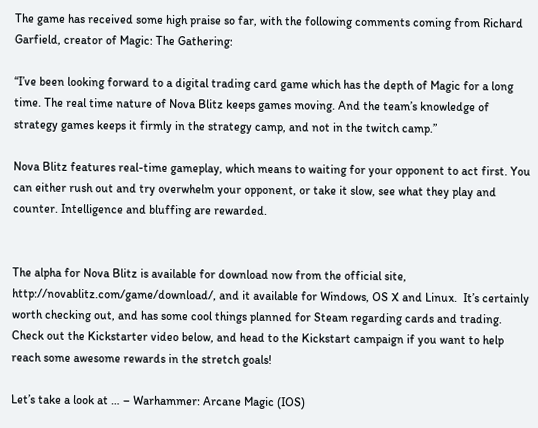The game has received some high praise so far, with the following comments coming from Richard Garfield, creator of Magic: The Gathering:

“I’ve been looking forward to a digital trading card game which has the depth of Magic for a long time. The real time nature of Nova Blitz keeps games moving. And the team’s knowledge of strategy games keeps it firmly in the strategy camp, and not in the twitch camp.”

Nova Blitz features real-time gameplay, which means to waiting for your opponent to act first. You can either rush out and try overwhelm your opponent, or take it slow, see what they play and counter. Intelligence and bluffing are rewarded.


The alpha for Nova Blitz is available for download now from the official site, http://novablitz.com/game/download/, and it available for Windows, OS X and Linux.  It’s certainly worth checking out, and has some cool things planned for Steam regarding cards and trading. Check out the Kickstarter video below, and head to the Kickstart campaign if you want to help reach some awesome rewards in the stretch goals!

Let’s take a look at … – Warhammer: Arcane Magic (IOS)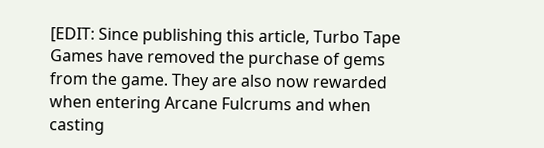[EDIT: Since publishing this article, Turbo Tape Games have removed the purchase of gems from the game. They are also now rewarded when entering Arcane Fulcrums and when casting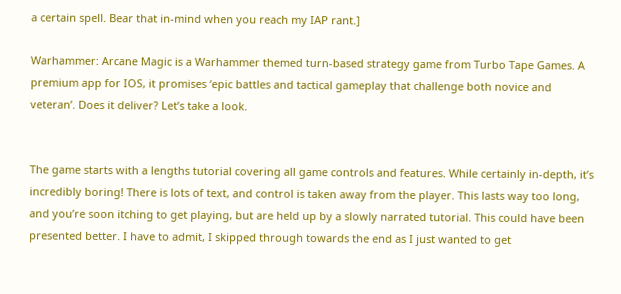a certain spell. Bear that in-mind when you reach my IAP rant.]

Warhammer: Arcane Magic is a Warhammer themed turn-based strategy game from Turbo Tape Games. A premium app for IOS, it promises ‘epic battles and tactical gameplay that challenge both novice and veteran’. Does it deliver? Let’s take a look.


The game starts with a lengths tutorial covering all game controls and features. While certainly in-depth, it’s incredibly boring! There is lots of text, and control is taken away from the player. This lasts way too long, and you’re soon itching to get playing, but are held up by a slowly narrated tutorial. This could have been presented better. I have to admit, I skipped through towards the end as I just wanted to get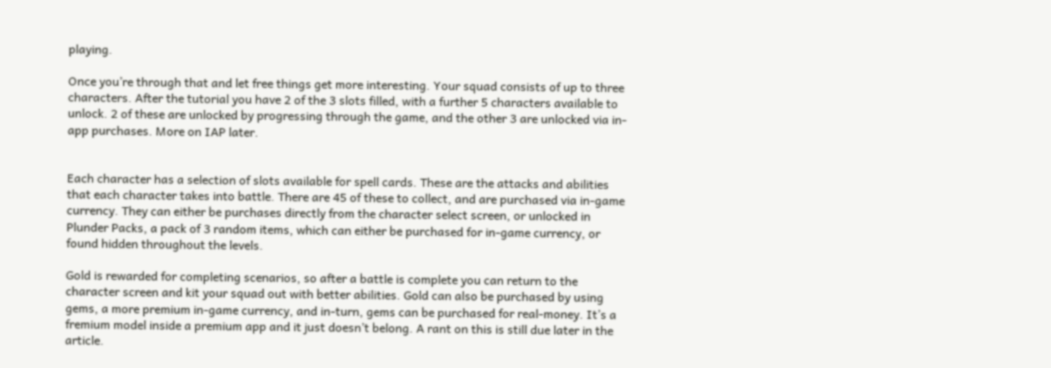playing.

Once you’re through that and let free things get more interesting. Your squad consists of up to three characters. After the tutorial you have 2 of the 3 slots filled, with a further 5 characters available to unlock. 2 of these are unlocked by progressing through the game, and the other 3 are unlocked via in-app purchases. More on IAP later.


Each character has a selection of slots available for spell cards. These are the attacks and abilities that each character takes into battle. There are 45 of these to collect, and are purchased via in-game currency. They can either be purchases directly from the character select screen, or unlocked in Plunder Packs, a pack of 3 random items, which can either be purchased for in-game currency, or found hidden throughout the levels.

Gold is rewarded for completing scenarios, so after a battle is complete you can return to the character screen and kit your squad out with better abilities. Gold can also be purchased by using gems, a more premium in-game currency, and in-turn, gems can be purchased for real-money. It’s a fremium model inside a premium app and it just doesn’t belong. A rant on this is still due later in the article.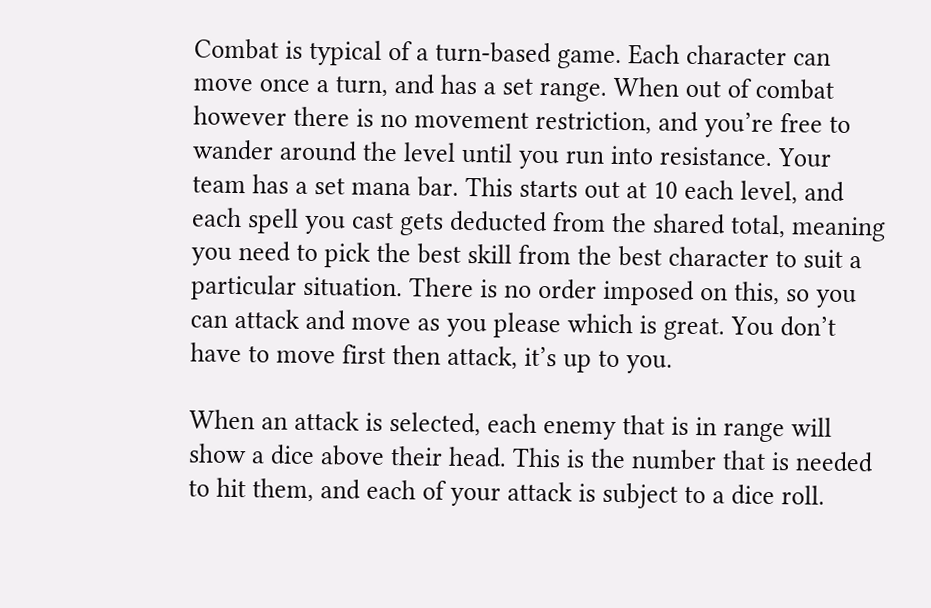Combat is typical of a turn-based game. Each character can move once a turn, and has a set range. When out of combat however there is no movement restriction, and you’re free to wander around the level until you run into resistance. Your team has a set mana bar. This starts out at 10 each level, and each spell you cast gets deducted from the shared total, meaning you need to pick the best skill from the best character to suit a particular situation. There is no order imposed on this, so you can attack and move as you please which is great. You don’t have to move first then attack, it’s up to you.

When an attack is selected, each enemy that is in range will show a dice above their head. This is the number that is needed to hit them, and each of your attack is subject to a dice roll.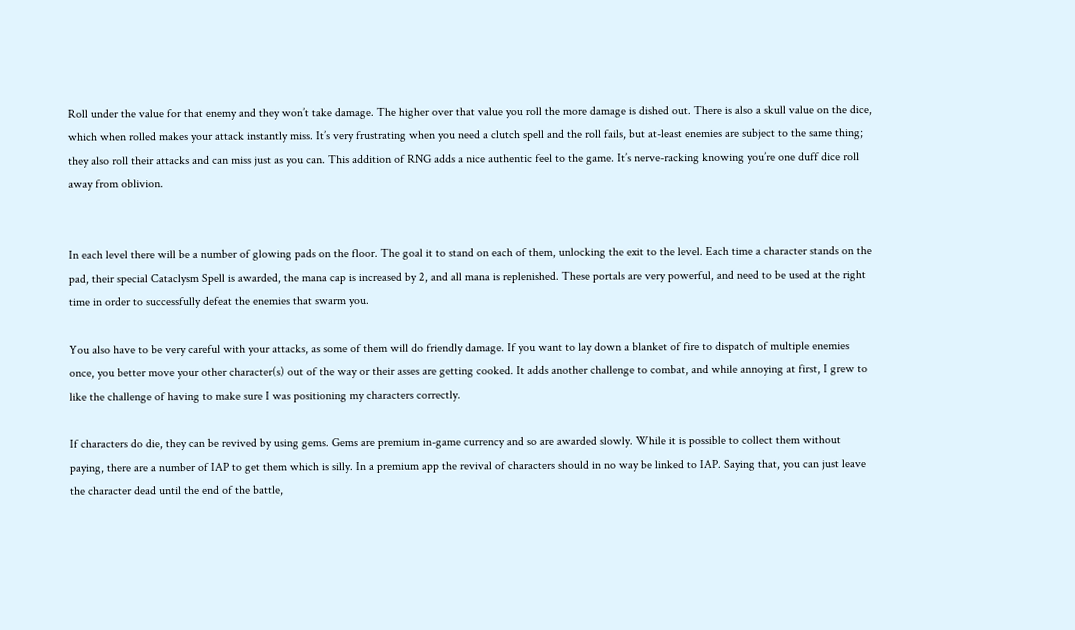Roll under the value for that enemy and they won’t take damage. The higher over that value you roll the more damage is dished out. There is also a skull value on the dice, which when rolled makes your attack instantly miss. It’s very frustrating when you need a clutch spell and the roll fails, but at-least enemies are subject to the same thing; they also roll their attacks and can miss just as you can. This addition of RNG adds a nice authentic feel to the game. It’s nerve-racking knowing you’re one duff dice roll away from oblivion.


In each level there will be a number of glowing pads on the floor. The goal it to stand on each of them, unlocking the exit to the level. Each time a character stands on the pad, their special Cataclysm Spell is awarded, the mana cap is increased by 2, and all mana is replenished. These portals are very powerful, and need to be used at the right time in order to successfully defeat the enemies that swarm you.

You also have to be very careful with your attacks, as some of them will do friendly damage. If you want to lay down a blanket of fire to dispatch of multiple enemies once, you better move your other character(s) out of the way or their asses are getting cooked. It adds another challenge to combat, and while annoying at first, I grew to like the challenge of having to make sure I was positioning my characters correctly.

If characters do die, they can be revived by using gems. Gems are premium in-game currency and so are awarded slowly. While it is possible to collect them without paying, there are a number of IAP to get them which is silly. In a premium app the revival of characters should in no way be linked to IAP. Saying that, you can just leave the character dead until the end of the battle,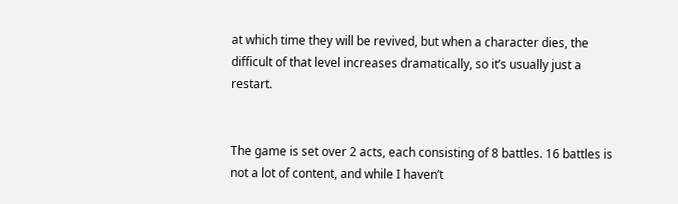at which time they will be revived, but when a character dies, the difficult of that level increases dramatically, so it’s usually just a restart.


The game is set over 2 acts, each consisting of 8 battles. 16 battles is not a lot of content, and while I haven’t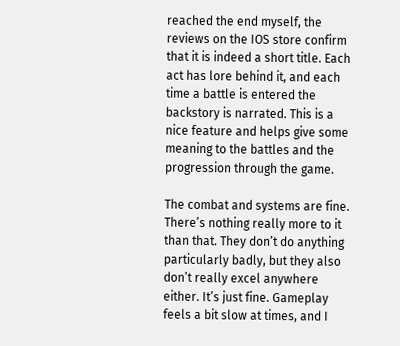reached the end myself, the reviews on the IOS store confirm that it is indeed a short title. Each act has lore behind it, and each time a battle is entered the backstory is narrated. This is a nice feature and helps give some meaning to the battles and the progression through the game.

The combat and systems are fine. There’s nothing really more to it than that. They don’t do anything particularly badly, but they also don’t really excel anywhere either. It’s just fine. Gameplay feels a bit slow at times, and I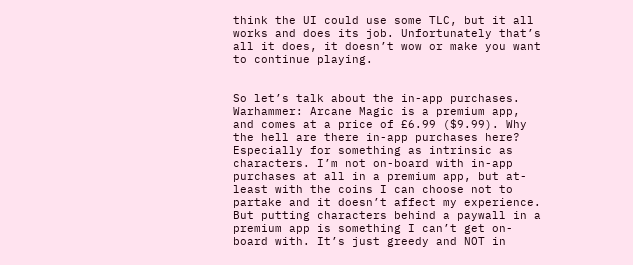think the UI could use some TLC, but it all works and does its job. Unfortunately that’s all it does, it doesn’t wow or make you want to continue playing.


So let’s talk about the in-app purchases. Warhammer: Arcane Magic is a premium app, and comes at a price of £6.99 ($9.99). Why the hell are there in-app purchases here? Especially for something as intrinsic as characters. I’m not on-board with in-app purchases at all in a premium app, but at-least with the coins I can choose not to partake and it doesn’t affect my experience. But putting characters behind a paywall in a premium app is something I can’t get on-board with. It’s just greedy and NOT in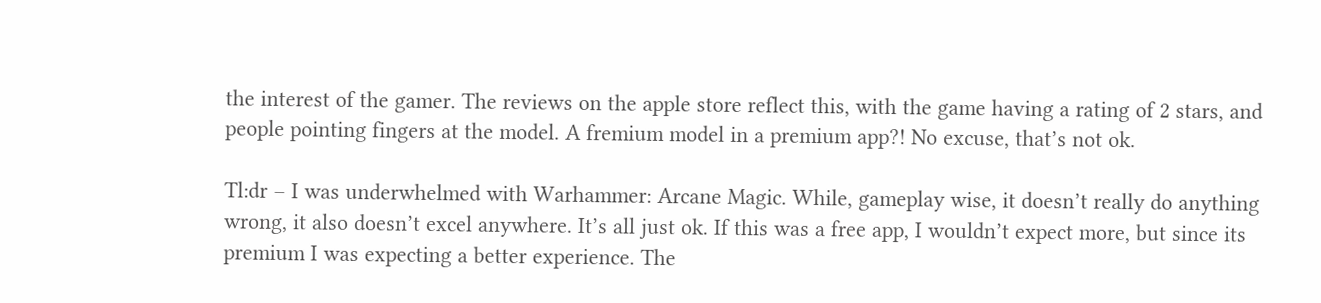the interest of the gamer. The reviews on the apple store reflect this, with the game having a rating of 2 stars, and people pointing fingers at the model. A fremium model in a premium app?! No excuse, that’s not ok.

Tl:dr – I was underwhelmed with Warhammer: Arcane Magic. While, gameplay wise, it doesn’t really do anything wrong, it also doesn’t excel anywhere. It’s all just ok. If this was a free app, I wouldn’t expect more, but since its premium I was expecting a better experience. The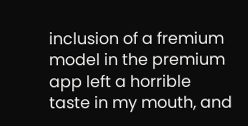inclusion of a fremium model in the premium app left a horrible taste in my mouth, and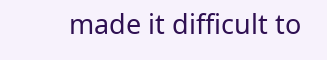made it difficult to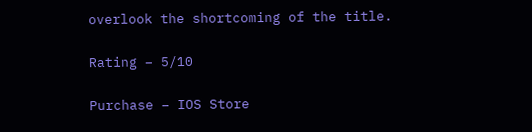overlook the shortcoming of the title.

Rating – 5/10

Purchase – IOS Store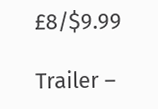£8/$9.99

Trailer –